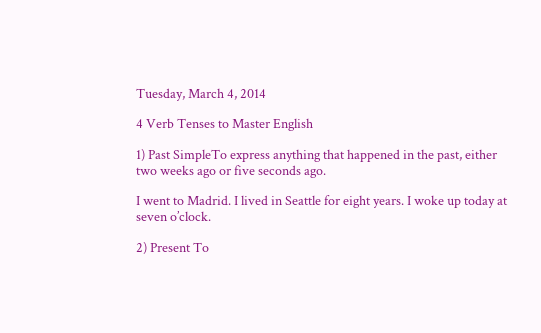Tuesday, March 4, 2014

4 Verb Tenses to Master English

1) Past SimpleTo express anything that happened in the past, either two weeks ago or five seconds ago.

I went to Madrid. I lived in Seattle for eight years. I woke up today at seven o’clock.

2) Present To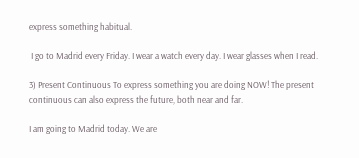express something habitual.

 I go to Madrid every Friday. I wear a watch every day. I wear glasses when I read.

3) Present Continuous To express something you are doing NOW! The present continuous can also express the future, both near and far.

I am going to Madrid today. We are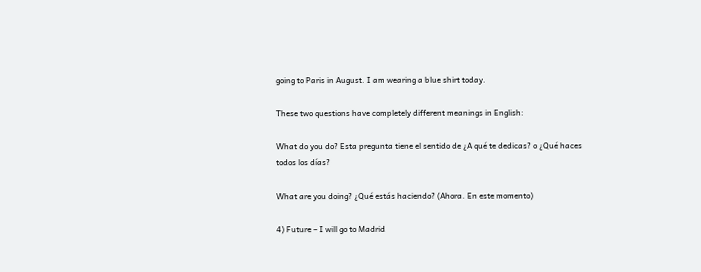going to Paris in August. I am wearing a blue shirt today.

These two questions have completely different meanings in English:

What do you do? Esta pregunta tiene el sentido de ¿A qué te dedicas? o ¿Qué haces todos los días?

What are you doing? ¿Qué estás haciendo? (Ahora. En este momento)

4) Future – I will go to Madrid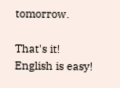tomorrow.

That's it! English is easy!